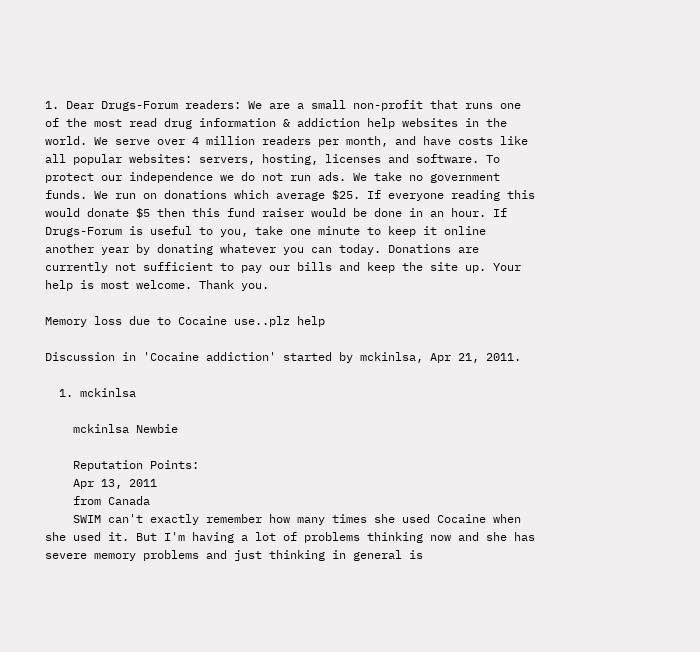1. Dear Drugs-Forum readers: We are a small non-profit that runs one of the most read drug information & addiction help websites in the world. We serve over 4 million readers per month, and have costs like all popular websites: servers, hosting, licenses and software. To protect our independence we do not run ads. We take no government funds. We run on donations which average $25. If everyone reading this would donate $5 then this fund raiser would be done in an hour. If Drugs-Forum is useful to you, take one minute to keep it online another year by donating whatever you can today. Donations are currently not sufficient to pay our bills and keep the site up. Your help is most welcome. Thank you.

Memory loss due to Cocaine use..plz help

Discussion in 'Cocaine addiction' started by mckinlsa, Apr 21, 2011.

  1. mckinlsa

    mckinlsa Newbie

    Reputation Points:
    Apr 13, 2011
    from Canada
    SWIM can't exactly remember how many times she used Cocaine when she used it. But I'm having a lot of problems thinking now and she has severe memory problems and just thinking in general is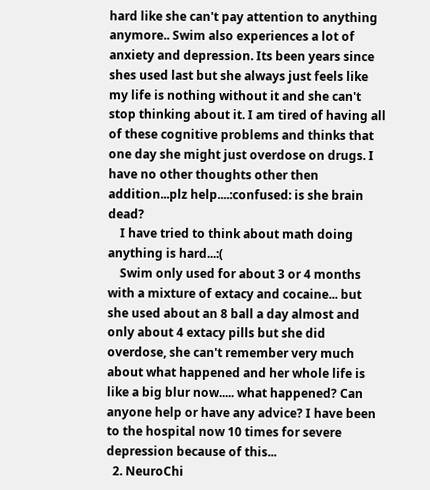hard like she can't pay attention to anything anymore.. Swim also experiences a lot of anxiety and depression. Its been years since shes used last but she always just feels like my life is nothing without it and she can't stop thinking about it. I am tired of having all of these cognitive problems and thinks that one day she might just overdose on drugs. I have no other thoughts other then addition...plz help....:confused: is she brain dead?
    I have tried to think about math doing anything is hard...:(
    Swim only used for about 3 or 4 months with a mixture of extacy and cocaine... but she used about an 8 ball a day almost and only about 4 extacy pills but she did overdose, she can't remember very much about what happened and her whole life is like a big blur now..... what happened? Can anyone help or have any advice? I have been to the hospital now 10 times for severe depression because of this...
  2. NeuroChi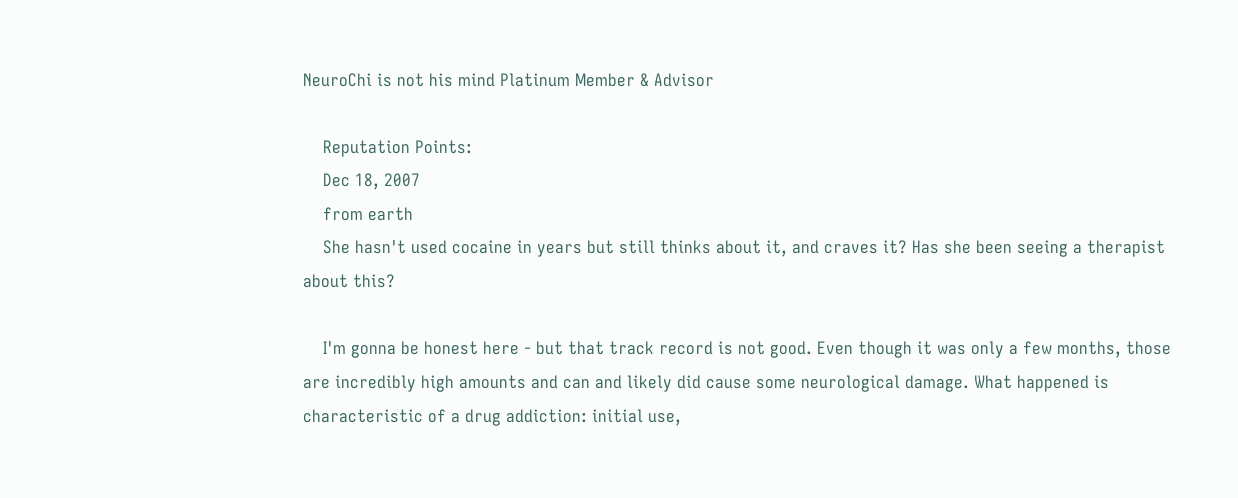NeuroChi is not his mind Platinum Member & Advisor

    Reputation Points:
    Dec 18, 2007
    from earth
    She hasn't used cocaine in years but still thinks about it, and craves it? Has she been seeing a therapist about this?

    I'm gonna be honest here - but that track record is not good. Even though it was only a few months, those are incredibly high amounts and can and likely did cause some neurological damage. What happened is characteristic of a drug addiction: initial use,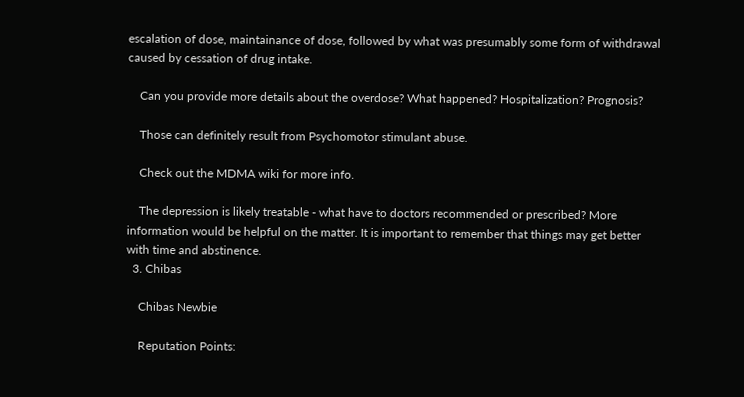escalation of dose, maintainance of dose, followed by what was presumably some form of withdrawal caused by cessation of drug intake.

    Can you provide more details about the overdose? What happened? Hospitalization? Prognosis?

    Those can definitely result from Psychomotor stimulant abuse.

    Check out the MDMA wiki for more info.

    The depression is likely treatable - what have to doctors recommended or prescribed? More information would be helpful on the matter. It is important to remember that things may get better with time and abstinence.
  3. Chibas

    Chibas Newbie

    Reputation Points: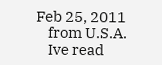Feb 25, 2011
    from U.S.A.
    Ive read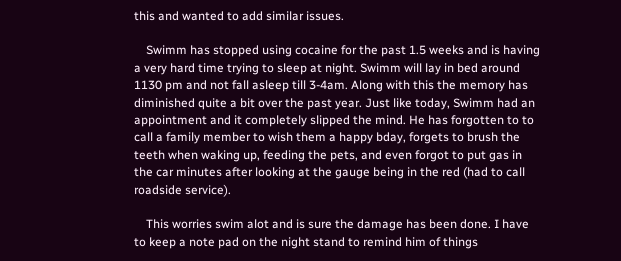this and wanted to add similar issues.

    Swimm has stopped using cocaine for the past 1.5 weeks and is having a very hard time trying to sleep at night. Swimm will lay in bed around 1130 pm and not fall asleep till 3-4am. Along with this the memory has diminished quite a bit over the past year. Just like today, Swimm had an appointment and it completely slipped the mind. He has forgotten to to call a family member to wish them a happy bday, forgets to brush the teeth when waking up, feeding the pets, and even forgot to put gas in the car minutes after looking at the gauge being in the red (had to call roadside service).

    This worries swim alot and is sure the damage has been done. I have to keep a note pad on the night stand to remind him of things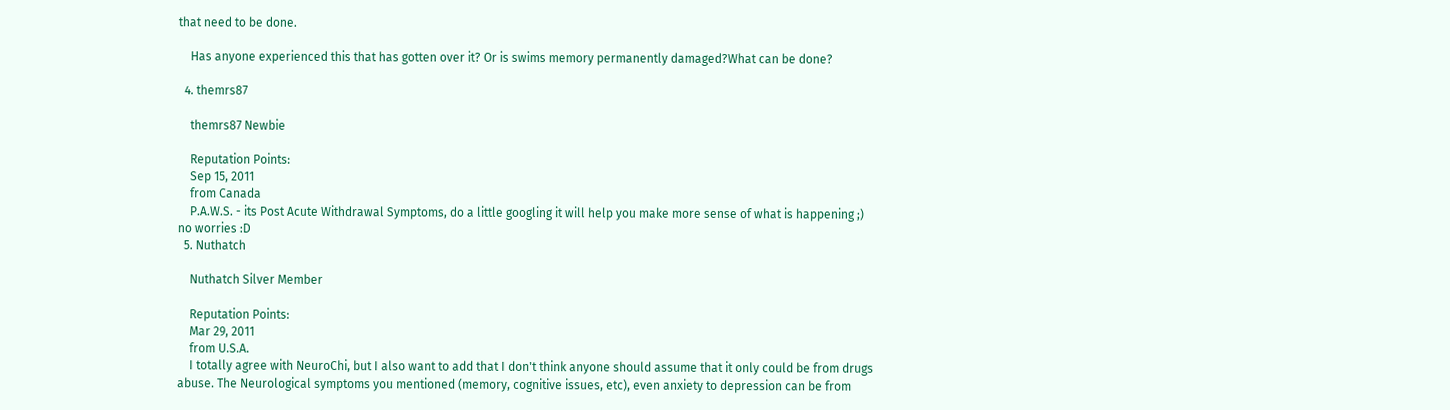that need to be done.

    Has anyone experienced this that has gotten over it? Or is swims memory permanently damaged?What can be done?

  4. themrs87

    themrs87 Newbie

    Reputation Points:
    Sep 15, 2011
    from Canada
    P.A.W.S. - its Post Acute Withdrawal Symptoms, do a little googling it will help you make more sense of what is happening ;) no worries :D
  5. Nuthatch

    Nuthatch Silver Member

    Reputation Points:
    Mar 29, 2011
    from U.S.A.
    I totally agree with NeuroChi, but I also want to add that I don't think anyone should assume that it only could be from drugs abuse. The Neurological symptoms you mentioned (memory, cognitive issues, etc), even anxiety to depression can be from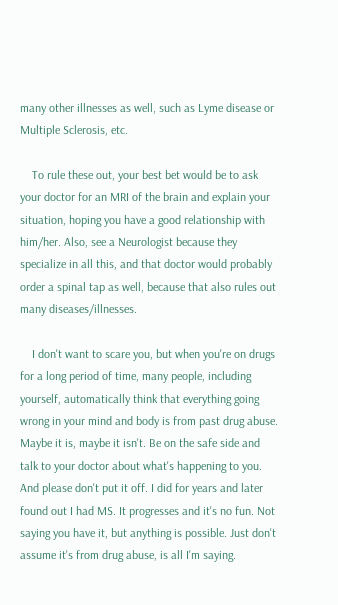many other illnesses as well, such as Lyme disease or Multiple Sclerosis, etc.

    To rule these out, your best bet would be to ask your doctor for an MRI of the brain and explain your situation, hoping you have a good relationship with him/her. Also, see a Neurologist because they specialize in all this, and that doctor would probably order a spinal tap as well, because that also rules out many diseases/illnesses.

    I don't want to scare you, but when you're on drugs for a long period of time, many people, including yourself, automatically think that everything going wrong in your mind and body is from past drug abuse. Maybe it is, maybe it isn't. Be on the safe side and talk to your doctor about what's happening to you. And please don't put it off. I did for years and later found out I had MS. It progresses and it's no fun. Not saying you have it, but anything is possible. Just don't assume it's from drug abuse, is all I'm saying.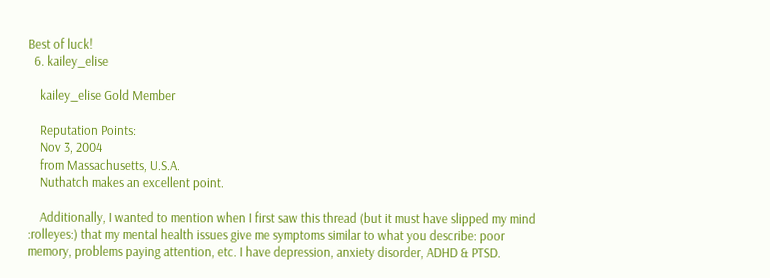Best of luck!
  6. kailey_elise

    kailey_elise Gold Member

    Reputation Points:
    Nov 3, 2004
    from Massachusetts, U.S.A.
    Nuthatch makes an excellent point.

    Additionally, I wanted to mention when I first saw this thread (but it must have slipped my mind :rolleyes:) that my mental health issues give me symptoms similar to what you describe: poor memory, problems paying attention, etc. I have depression, anxiety disorder, ADHD & PTSD.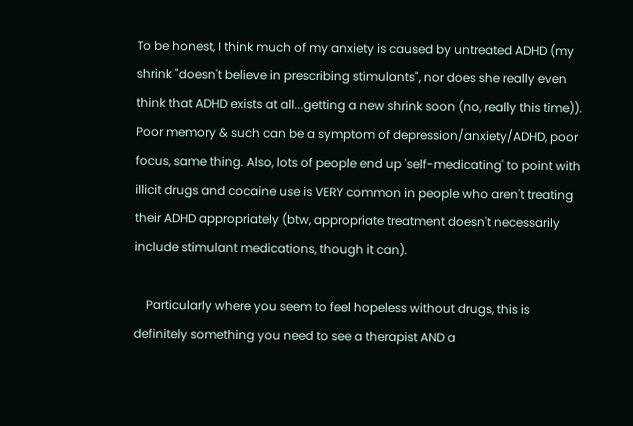To be honest, I think much of my anxiety is caused by untreated ADHD (my shrink "doesn't believe in prescribing stimulants", nor does she really even think that ADHD exists at all...getting a new shrink soon (no, really this time)). Poor memory & such can be a symptom of depression/anxiety/ADHD, poor focus, same thing. Also, lots of people end up 'self-medicating' to point with illicit drugs and cocaine use is VERY common in people who aren't treating their ADHD appropriately (btw, appropriate treatment doesn't necessarily include stimulant medications, though it can).

    Particularly where you seem to feel hopeless without drugs, this is definitely something you need to see a therapist AND a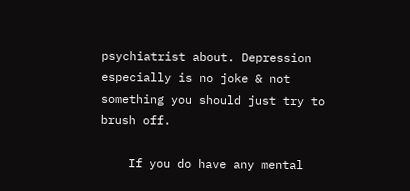psychiatrist about. Depression especially is no joke & not something you should just try to brush off.

    If you do have any mental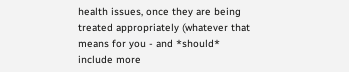health issues, once they are being treated appropriately (whatever that means for you - and *should* include more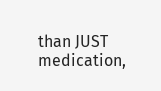than JUST medication,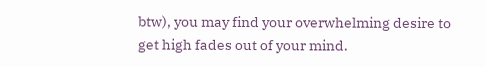btw), you may find your overwhelming desire to get high fades out of your mind.